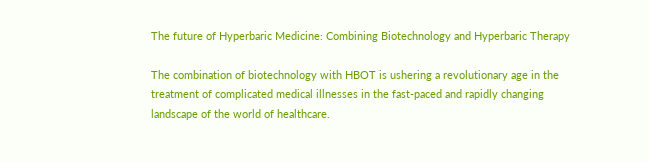The future of Hyperbaric Medicine: Combining Biotechnology and Hyperbaric Therapy

The combination of biotechnology with HBOT is ushering a revolutionary age in the treatment of complicated medical illnesses in the fast-paced and rapidly changing landscape of the world of healthcare.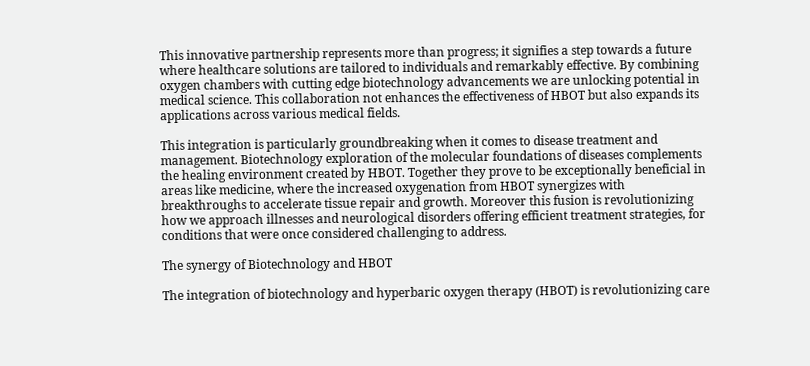This innovative partnership represents more than progress; it signifies a step towards a future where healthcare solutions are tailored to individuals and remarkably effective. By combining oxygen chambers with cutting edge biotechnology advancements we are unlocking potential in medical science. This collaboration not enhances the effectiveness of HBOT but also expands its applications across various medical fields.

This integration is particularly groundbreaking when it comes to disease treatment and management. Biotechnology exploration of the molecular foundations of diseases complements the healing environment created by HBOT. Together they prove to be exceptionally beneficial in areas like medicine, where the increased oxygenation from HBOT synergizes with breakthroughs to accelerate tissue repair and growth. Moreover this fusion is revolutionizing how we approach illnesses and neurological disorders offering efficient treatment strategies, for conditions that were once considered challenging to address.

The synergy of Biotechnology and HBOT

The integration of biotechnology and hyperbaric oxygen therapy (HBOT) is revolutionizing care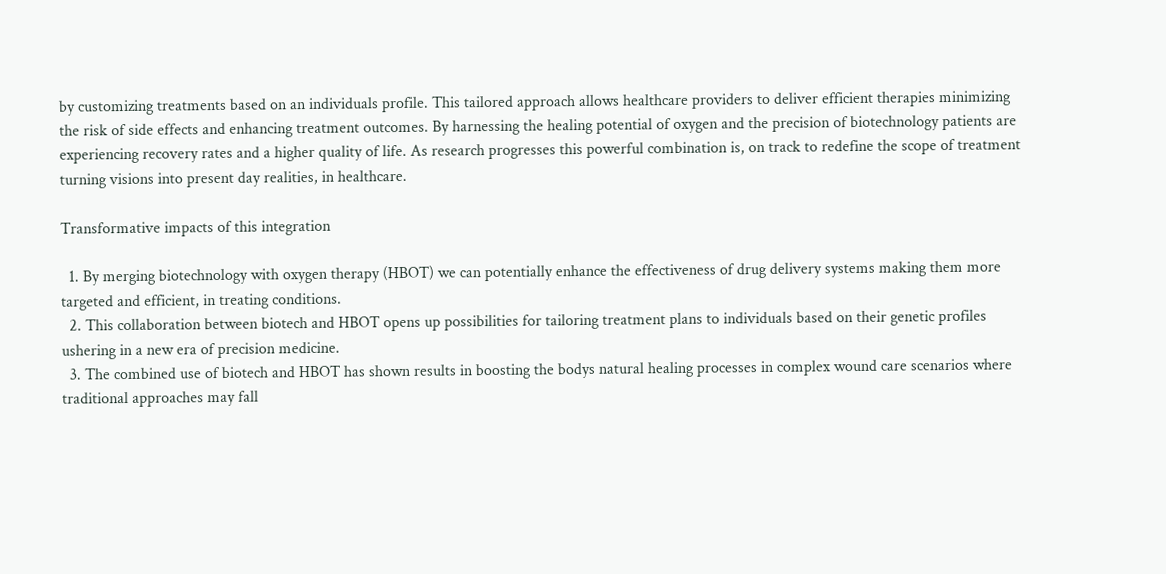by customizing treatments based on an individuals profile. This tailored approach allows healthcare providers to deliver efficient therapies minimizing the risk of side effects and enhancing treatment outcomes. By harnessing the healing potential of oxygen and the precision of biotechnology patients are experiencing recovery rates and a higher quality of life. As research progresses this powerful combination is, on track to redefine the scope of treatment turning visions into present day realities, in healthcare.

Transformative impacts of this integration

  1. By merging biotechnology with oxygen therapy (HBOT) we can potentially enhance the effectiveness of drug delivery systems making them more targeted and efficient, in treating conditions.
  2. This collaboration between biotech and HBOT opens up possibilities for tailoring treatment plans to individuals based on their genetic profiles ushering in a new era of precision medicine.
  3. The combined use of biotech and HBOT has shown results in boosting the bodys natural healing processes in complex wound care scenarios where traditional approaches may fall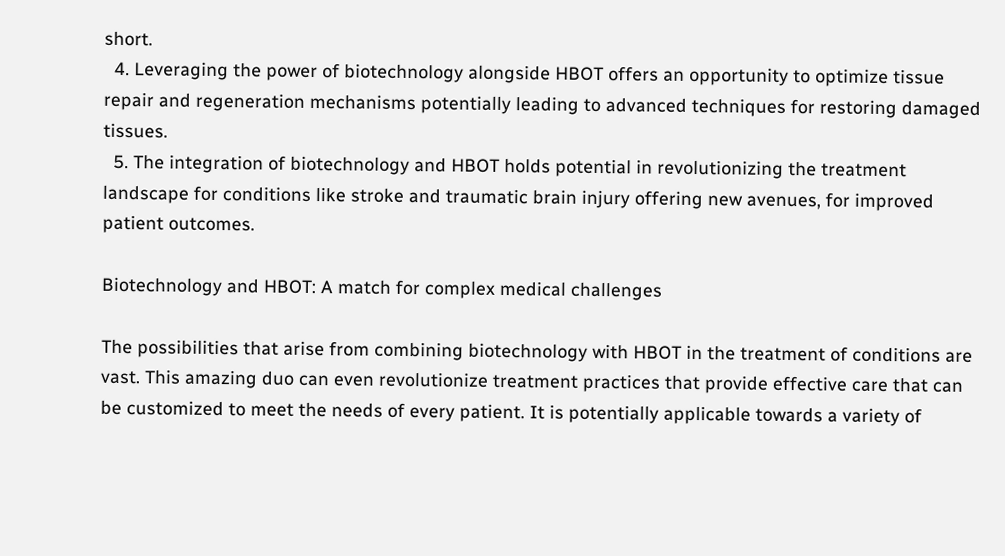short.
  4. Leveraging the power of biotechnology alongside HBOT offers an opportunity to optimize tissue repair and regeneration mechanisms potentially leading to advanced techniques for restoring damaged tissues.
  5. The integration of biotechnology and HBOT holds potential in revolutionizing the treatment landscape for conditions like stroke and traumatic brain injury offering new avenues, for improved patient outcomes.

Biotechnology and HBOT: A match for complex medical challenges

The possibilities that arise from combining biotechnology with HBOT in the treatment of conditions are vast. This amazing duo can even revolutionize treatment practices that provide effective care that can be customized to meet the needs of every patient. It is potentially applicable towards a variety of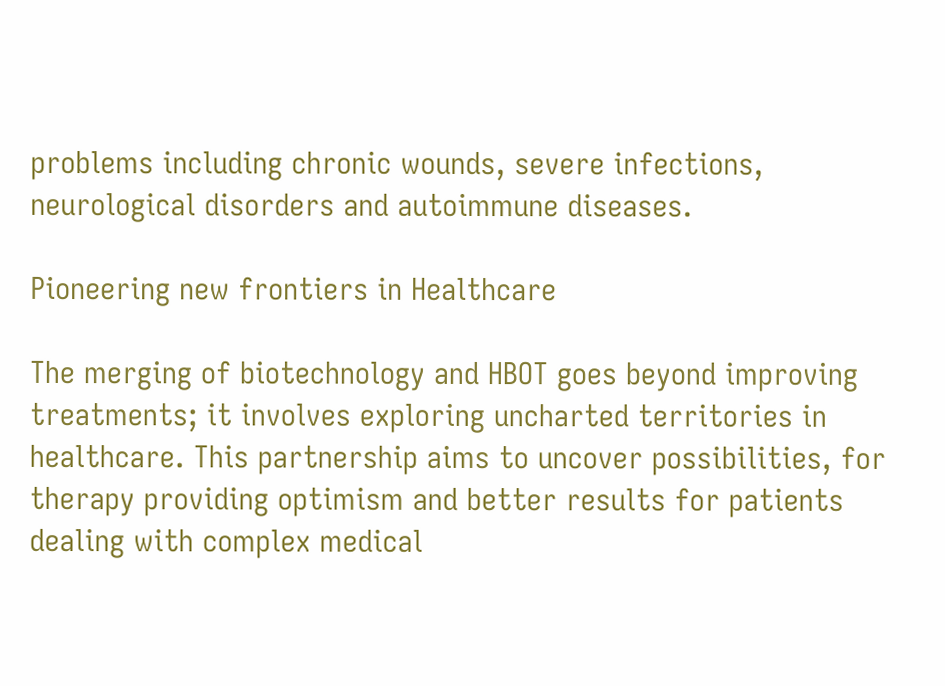problems including chronic wounds, severe infections, neurological disorders and autoimmune diseases.

Pioneering new frontiers in Healthcare

The merging of biotechnology and HBOT goes beyond improving treatments; it involves exploring uncharted territories in healthcare. This partnership aims to uncover possibilities, for therapy providing optimism and better results for patients dealing with complex medical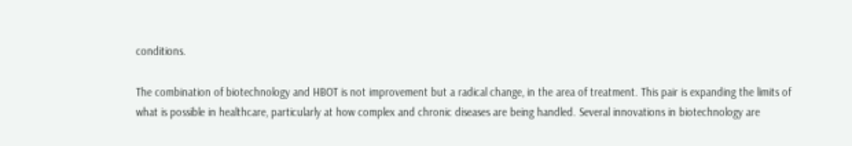conditions.

The combination of biotechnology and HBOT is not improvement but a radical change, in the area of treatment. This pair is expanding the limits of what is possible in healthcare, particularly at how complex and chronic diseases are being handled. Several innovations in biotechnology are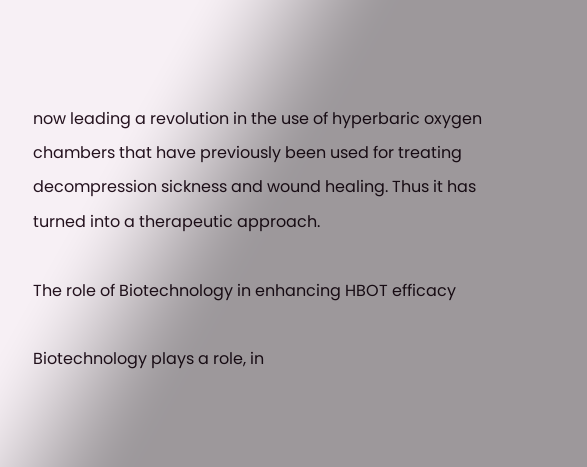now leading a revolution in the use of hyperbaric oxygen chambers that have previously been used for treating decompression sickness and wound healing. Thus it has turned into a therapeutic approach.

The role of Biotechnology in enhancing HBOT efficacy

Biotechnology plays a role, in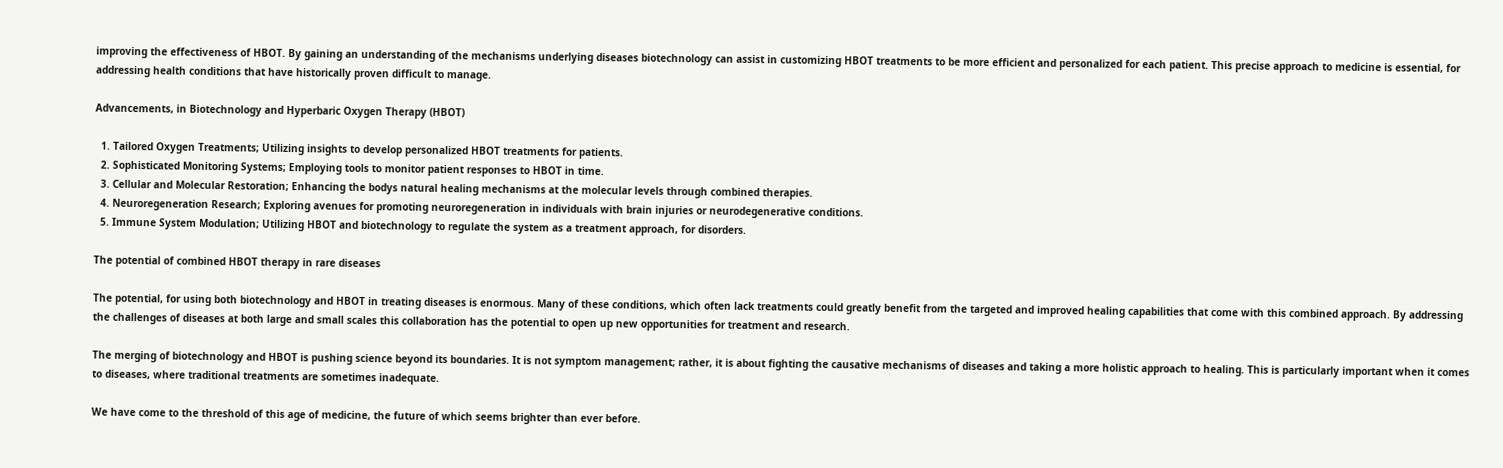improving the effectiveness of HBOT. By gaining an understanding of the mechanisms underlying diseases biotechnology can assist in customizing HBOT treatments to be more efficient and personalized for each patient. This precise approach to medicine is essential, for addressing health conditions that have historically proven difficult to manage.

Advancements, in Biotechnology and Hyperbaric Oxygen Therapy (HBOT)

  1. Tailored Oxygen Treatments; Utilizing insights to develop personalized HBOT treatments for patients.
  2. Sophisticated Monitoring Systems; Employing tools to monitor patient responses to HBOT in time.
  3. Cellular and Molecular Restoration; Enhancing the bodys natural healing mechanisms at the molecular levels through combined therapies.
  4. Neuroregeneration Research; Exploring avenues for promoting neuroregeneration in individuals with brain injuries or neurodegenerative conditions.
  5. Immune System Modulation; Utilizing HBOT and biotechnology to regulate the system as a treatment approach, for disorders.

The potential of combined HBOT therapy in rare diseases

The potential, for using both biotechnology and HBOT in treating diseases is enormous. Many of these conditions, which often lack treatments could greatly benefit from the targeted and improved healing capabilities that come with this combined approach. By addressing the challenges of diseases at both large and small scales this collaboration has the potential to open up new opportunities for treatment and research.

The merging of biotechnology and HBOT is pushing science beyond its boundaries. It is not symptom management; rather, it is about fighting the causative mechanisms of diseases and taking a more holistic approach to healing. This is particularly important when it comes to diseases, where traditional treatments are sometimes inadequate.

We have come to the threshold of this age of medicine, the future of which seems brighter than ever before.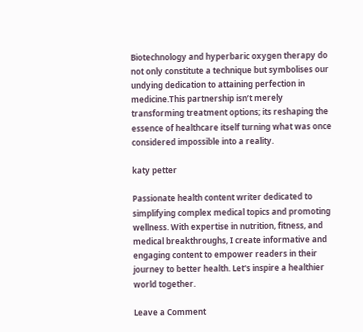Biotechnology and hyperbaric oxygen therapy do not only constitute a technique but symbolises our undying dedication to attaining perfection in medicine.This partnership isn’t merely transforming treatment options; its reshaping the essence of healthcare itself turning what was once considered impossible into a reality.

katy petter

Passionate health content writer dedicated to simplifying complex medical topics and promoting wellness. With expertise in nutrition, fitness, and medical breakthroughs, I create informative and engaging content to empower readers in their journey to better health. Let's inspire a healthier world together.

Leave a Comment